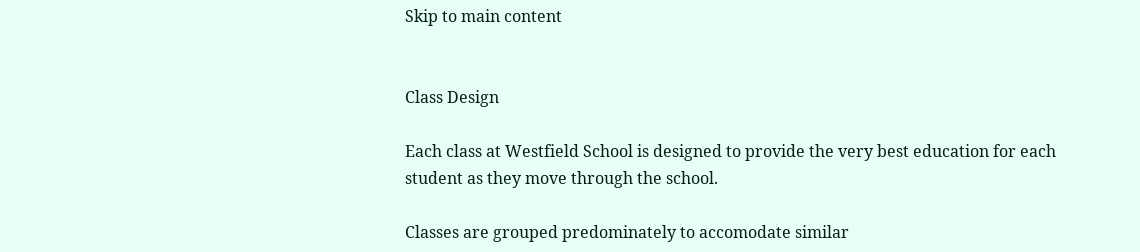Skip to main content


Class Design

Each class at Westfield School is designed to provide the very best education for each student as they move through the school.

Classes are grouped predominately to accomodate similar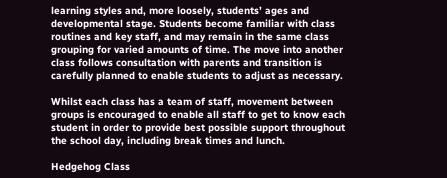learning styles and, more loosely, students’ ages and developmental stage. Students become familiar with class routines and key staff, and may remain in the same class grouping for varied amounts of time. The move into another class follows consultation with parents and transition is carefully planned to enable students to adjust as necessary.

Whilst each class has a team of staff, movement between groups is encouraged to enable all staff to get to know each student in order to provide best possible support throughout the school day, including break times and lunch.

Hedgehog Class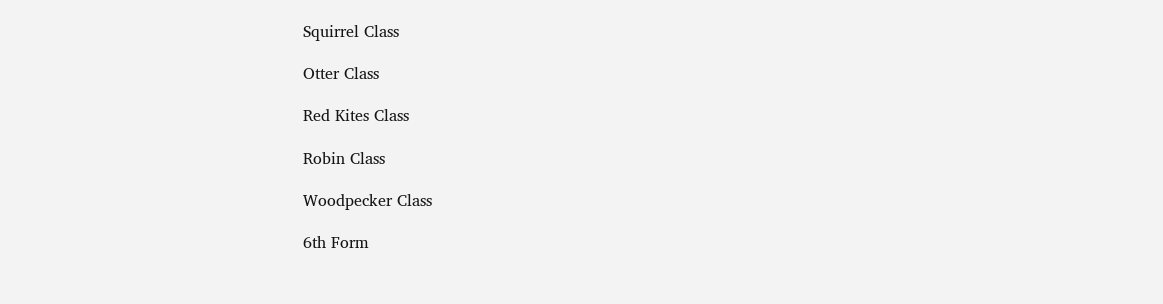Squirrel Class

Otter Class

Red Kites Class

Robin Class

Woodpecker Class

6th Form